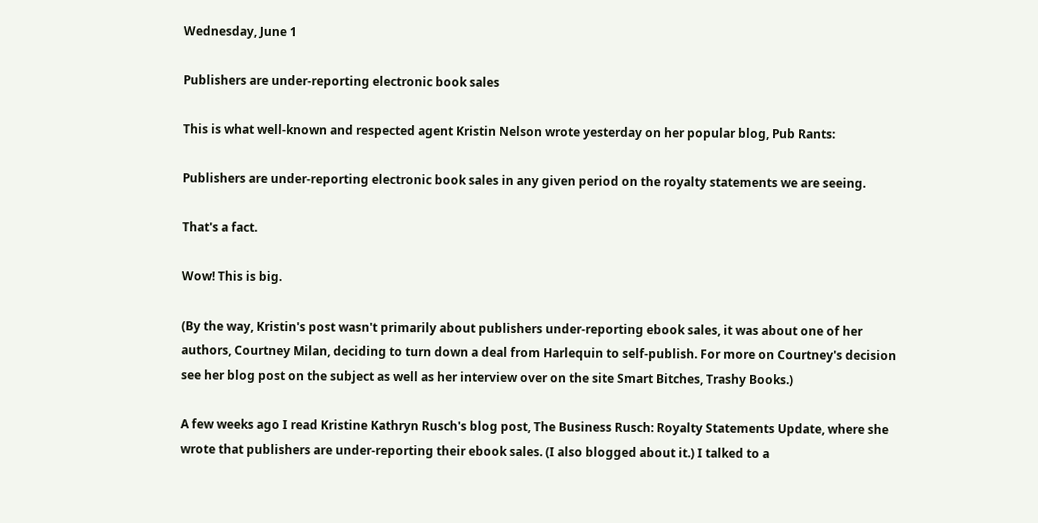Wednesday, June 1

Publishers are under-reporting electronic book sales

This is what well-known and respected agent Kristin Nelson wrote yesterday on her popular blog, Pub Rants:

Publishers are under-reporting electronic book sales in any given period on the royalty statements we are seeing.

That's a fact.

Wow! This is big.

(By the way, Kristin's post wasn't primarily about publishers under-reporting ebook sales, it was about one of her authors, Courtney Milan, deciding to turn down a deal from Harlequin to self-publish. For more on Courtney's decision see her blog post on the subject as well as her interview over on the site Smart Bitches, Trashy Books.)

A few weeks ago I read Kristine Kathryn Rusch's blog post, The Business Rusch: Royalty Statements Update, where she wrote that publishers are under-reporting their ebook sales. (I also blogged about it.) I talked to a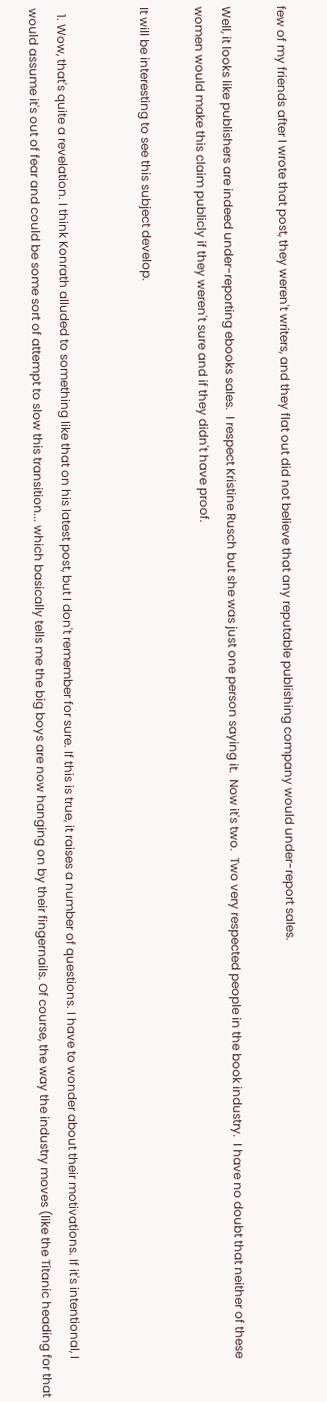few of my friends after I wrote that post, they weren't writers, and they flat out did not believe that any reputable publishing company would under-report sales.

Well, it looks like publishers are indeed under-reporting ebooks sales.  I respect Kristine Rusch but she was just one person saying it.  Now it's two.  Two very respected people in the book industry.  I have no doubt that neither of these women would make this claim publicly if they weren't sure and if they didn't have proof.

It will be interesting to see this subject develop.


  1. Wow, that's quite a revelation. I think Konrath alluded to something like that on his latest post, but I don't remember for sure. If this is true, it raises a number of questions. I have to wonder about their motivations. If it's intentional, I would assume it's out of fear and could be some sort of attempt to slow this transition... which basically tells me the big boys are now hanging on by their fingernails. Of course, the way the industry moves (like the Titanic heading for that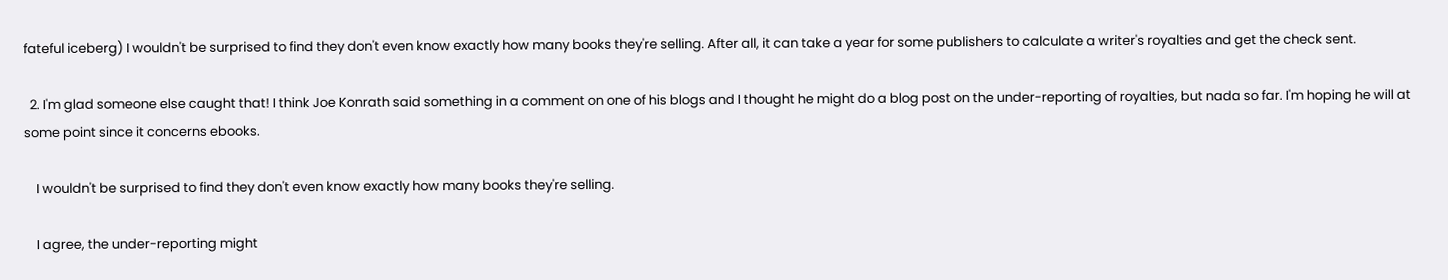fateful iceberg) I wouldn't be surprised to find they don't even know exactly how many books they're selling. After all, it can take a year for some publishers to calculate a writer's royalties and get the check sent.

  2. I'm glad someone else caught that! I think Joe Konrath said something in a comment on one of his blogs and I thought he might do a blog post on the under-reporting of royalties, but nada so far. I'm hoping he will at some point since it concerns ebooks.

    I wouldn't be surprised to find they don't even know exactly how many books they're selling.

    I agree, the under-reporting might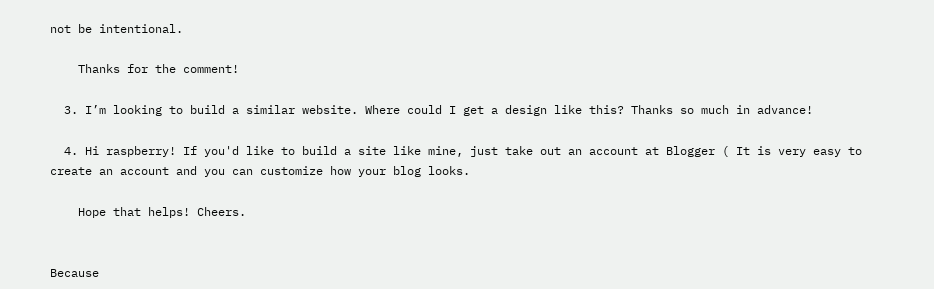not be intentional.

    Thanks for the comment!

  3. I’m looking to build a similar website. Where could I get a design like this? Thanks so much in advance!

  4. Hi raspberry! If you'd like to build a site like mine, just take out an account at Blogger ( It is very easy to create an account and you can customize how your blog looks.

    Hope that helps! Cheers.


Because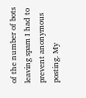of the number of bots leaving spam I had to prevent anonymous posting. My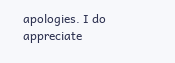apologies. I do appreciate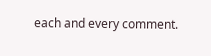each and every comment.